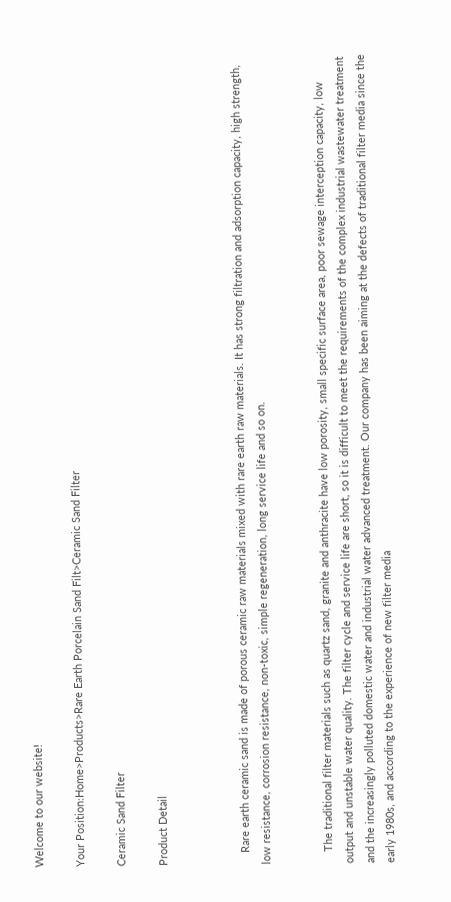Welcome to our website!

Your Position:Home>Products>Rare Earth Porcelain Sand Filt>Ceramic Sand Filter

Ceramic Sand Filter

Product Detail



    Rare earth ceramic sand is made of porous ceramic raw materials mixed with rare earth raw materials. It has strong filtration and adsorption capacity, high strength, low resistance, corrosion resistance, non-toxic, simple regeneration, long service life and so on.


    The traditional filter materials such as quartz sand, granite and anthracite have low porosity, small specific surface area, poor sewage interception capacity, low output and unstable water quality. The filter cycle and service life are short, so it is difficult to meet the requirements of the complex industrial wastewater treatment and the increasingly polluted domestic water and industrial water advanced treatment. Our company has been aiming at the defects of traditional filter media since the early 1980s, and according to the experience of new filter media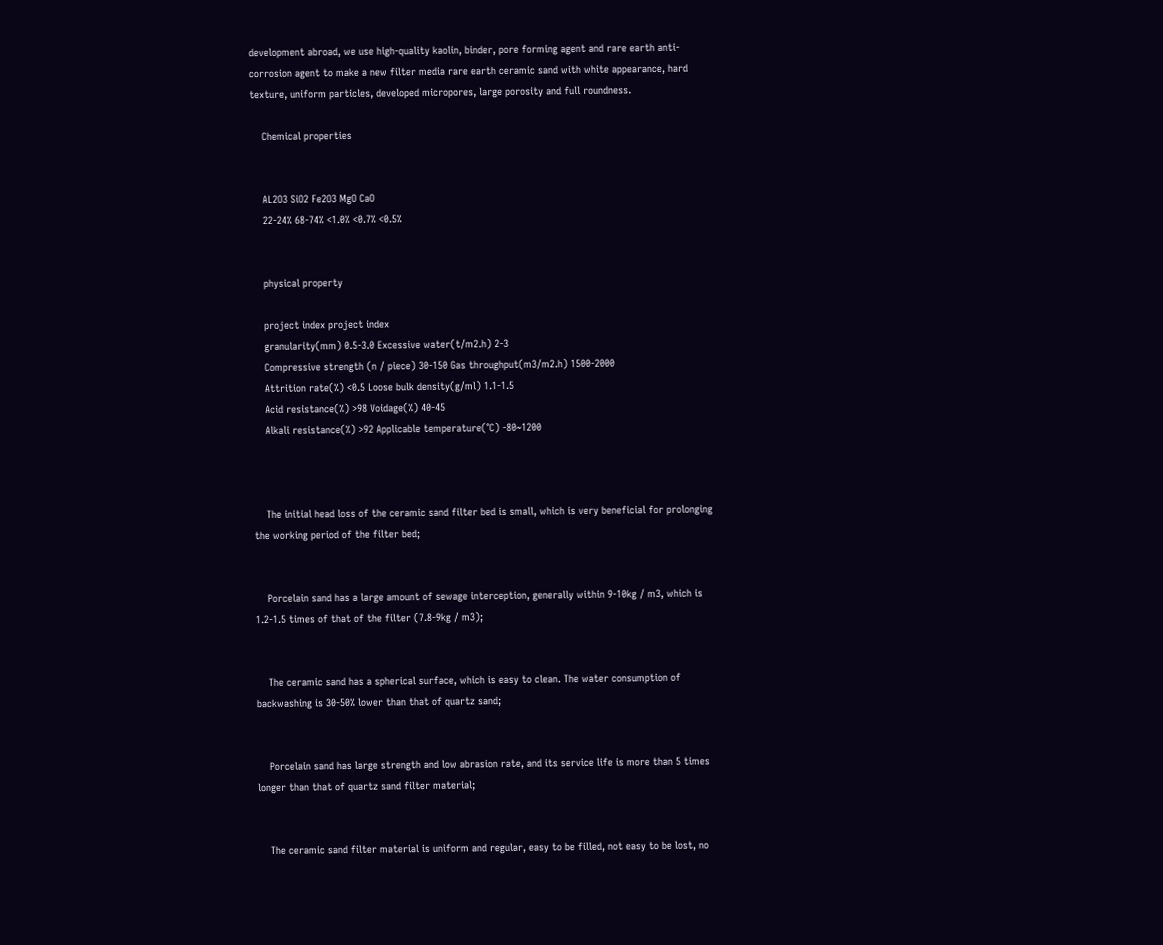development abroad, we use high-quality kaolin, binder, pore forming agent and rare earth anti-corrosion agent to make a new filter media rare earth ceramic sand with white appearance, hard texture, uniform particles, developed micropores, large porosity and full roundness.

    Chemical properties


    AL2O3 SiO2 Fe2O3 MgO CaO
    22-24% 68-74% <1.0% <0.7% <0.5%


    physical property

    project index project index
    granularity(mm) 0.5-3.0 Excessive water(t/m2.h) 2-3
    Compressive strength (n / piece) 30-150 Gas throughput(m3/m2.h) 1500-2000
    Attrition rate(%) <0.5 Loose bulk density(g/ml) 1.1-1.5
    Acid resistance(%) >98 Voidage(%) 40-45
    Alkali resistance(%) >92 Applicable temperature(℃) -80~1200



    The initial head loss of the ceramic sand filter bed is small, which is very beneficial for prolonging the working period of the filter bed;


    Porcelain sand has a large amount of sewage interception, generally within 9-10kg / m3, which is 1.2-1.5 times of that of the filter (7.8-9kg / m3);


    The ceramic sand has a spherical surface, which is easy to clean. The water consumption of backwashing is 30-50% lower than that of quartz sand;


    Porcelain sand has large strength and low abrasion rate, and its service life is more than 5 times longer than that of quartz sand filter material;


    The ceramic sand filter material is uniform and regular, easy to be filled, not easy to be lost, no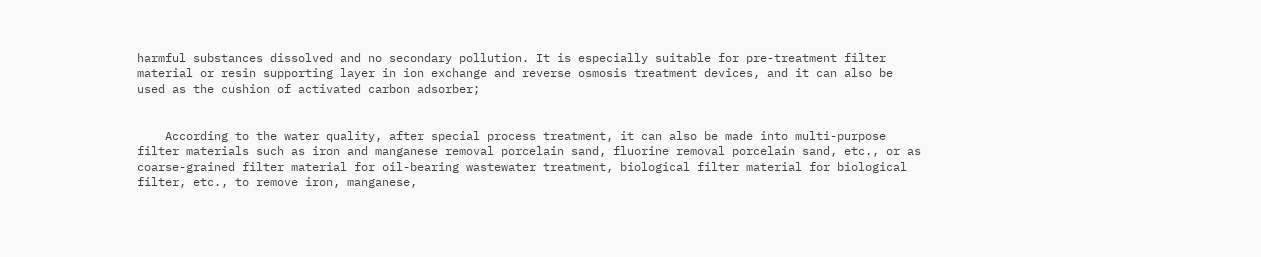harmful substances dissolved and no secondary pollution. It is especially suitable for pre-treatment filter material or resin supporting layer in ion exchange and reverse osmosis treatment devices, and it can also be used as the cushion of activated carbon adsorber;


    According to the water quality, after special process treatment, it can also be made into multi-purpose filter materials such as iron and manganese removal porcelain sand, fluorine removal porcelain sand, etc., or as coarse-grained filter material for oil-bearing wastewater treatment, biological filter material for biological filter, etc., to remove iron, manganese,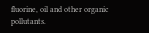fluorine, oil and other organic pollutants.